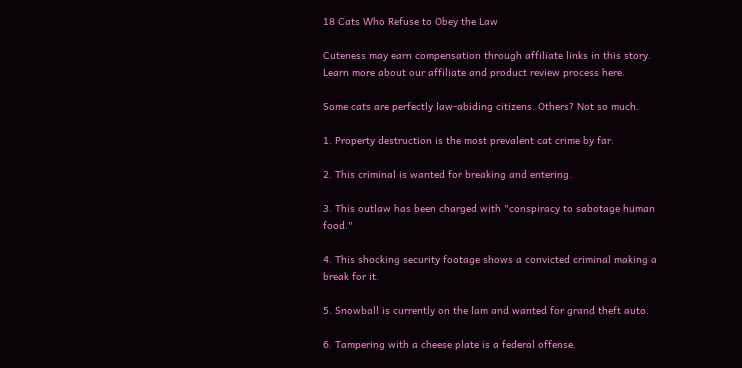18 Cats Who Refuse to Obey the Law

Cuteness may earn compensation through affiliate links in this story. Learn more about our affiliate and product review process here.

Some cats are perfectly law-abiding citizens. Others? Not so much.

1. Property destruction is the most prevalent cat crime by far.

2. This criminal is wanted for breaking and entering.

3. This outlaw has been charged with "conspiracy to sabotage human food."

4. This shocking security footage shows a convicted criminal making a break for it.

5. Snowball is currently on the lam and wanted for grand theft auto.

6. Tampering with a cheese plate is a federal offense.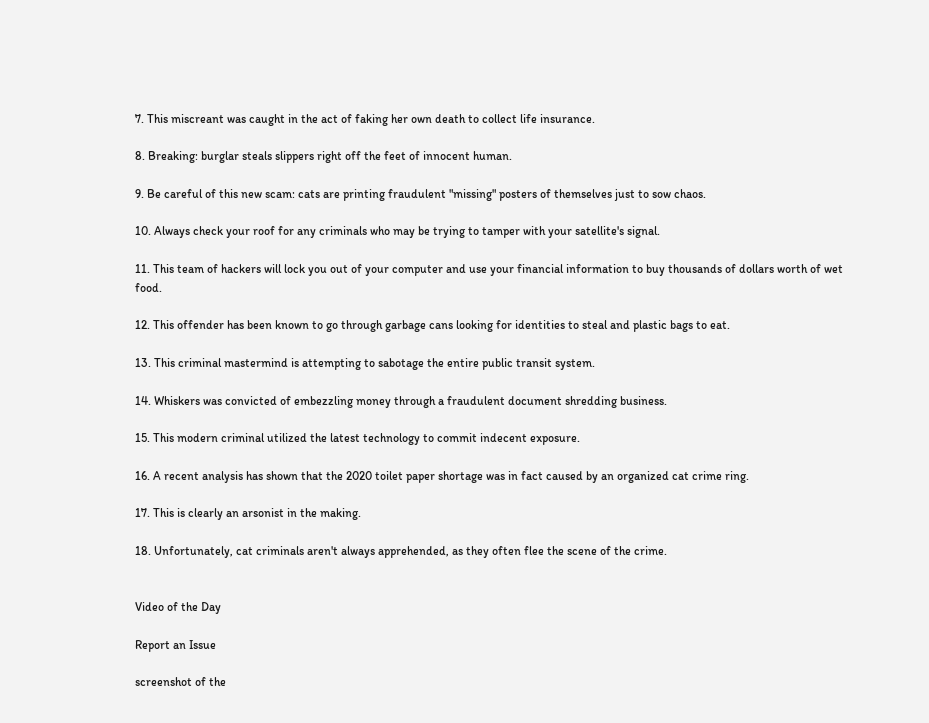7. This miscreant was caught in the act of faking her own death to collect life insurance.

8. Breaking: burglar steals slippers right off the feet of innocent human.

9. Be careful of this new scam: cats are printing fraudulent "missing" posters of themselves just to sow chaos.

10. Always check your roof for any criminals who may be trying to tamper with your satellite's signal.

11. This team of hackers will lock you out of your computer and use your financial information to buy thousands of dollars worth of wet food.

12. This offender has been known to go through garbage cans looking for identities to steal and plastic bags to eat.

13. This criminal mastermind is attempting to sabotage the entire public transit system.

14. Whiskers was convicted of embezzling money through a fraudulent document shredding business.

15. This modern criminal utilized the latest technology to commit indecent exposure.

16. A recent analysis has shown that the 2020 toilet paper shortage was in fact caused by an organized cat crime ring.

17. This is clearly an arsonist in the making.

18. Unfortunately, cat criminals aren't always apprehended, as they often flee the scene of the crime.


Video of the Day

Report an Issue

screenshot of the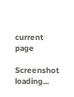current page

Screenshot loading...